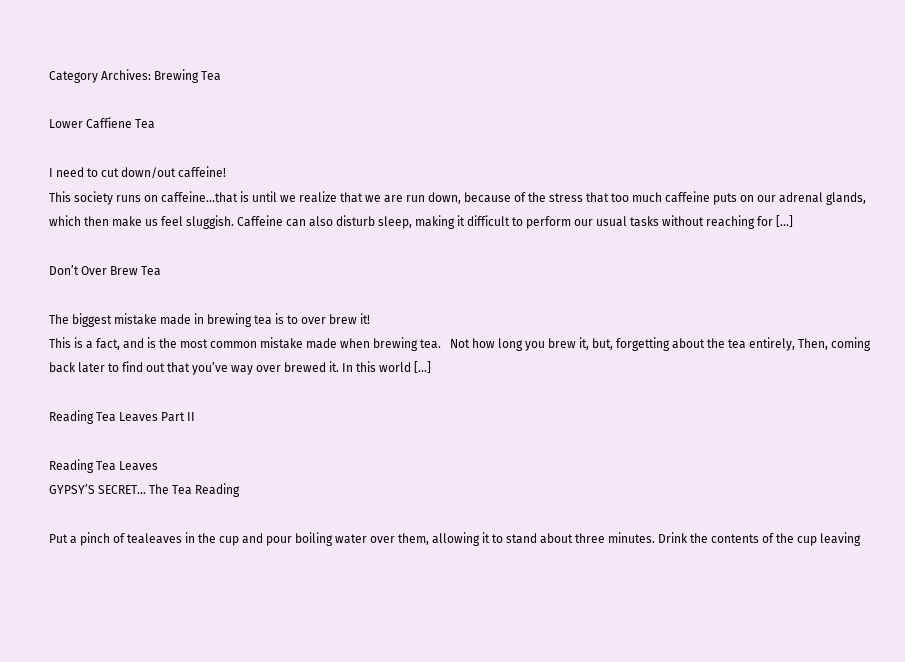Category Archives: Brewing Tea

Lower Caffiene Tea

I need to cut down/out caffeine!
This society runs on caffeine…that is until we realize that we are run down, because of the stress that too much caffeine puts on our adrenal glands, which then make us feel sluggish. Caffeine can also disturb sleep, making it difficult to perform our usual tasks without reaching for [...]

Don’t Over Brew Tea

The biggest mistake made in brewing tea is to over brew it!
This is a fact, and is the most common mistake made when brewing tea.   Not how long you brew it, but, forgetting about the tea entirely, Then, coming back later to find out that you’ve way over brewed it. In this world [...]

Reading Tea Leaves Part II

Reading Tea Leaves
GYPSY’S SECRET… The Tea Reading

Put a pinch of tealeaves in the cup and pour boiling water over them, allowing it to stand about three minutes. Drink the contents of the cup leaving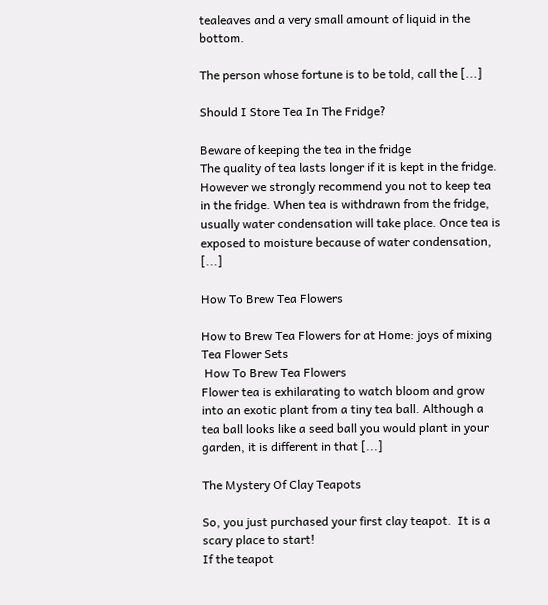tealeaves and a very small amount of liquid in the bottom.

The person whose fortune is to be told, call the [...]

Should I Store Tea In The Fridge?

Beware of keeping the tea in the fridge
The quality of tea lasts longer if it is kept in the fridge. However we strongly recommend you not to keep tea in the fridge. When tea is withdrawn from the fridge, usually water condensation will take place. Once tea is exposed to moisture because of water condensation, [...]

How To Brew Tea Flowers

How to Brew Tea Flowers for at Home: joys of mixing Tea Flower Sets
 How To Brew Tea Flowers
Flower tea is exhilarating to watch bloom and grow into an exotic plant from a tiny tea ball. Although a tea ball looks like a seed ball you would plant in your garden, it is different in that [...]

The Mystery Of Clay Teapots

So, you just purchased your first clay teapot.  It is a scary place to start!
If the teapot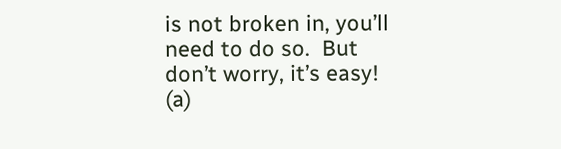is not broken in, you’ll need to do so.  But don’t worry, it’s easy!
(a)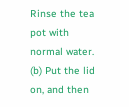Rinse the tea pot with normal water.
(b) Put the lid on, and then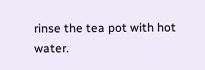rinse the tea pot with hot water.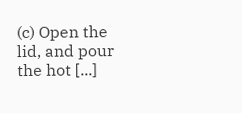(c) Open the lid, and pour the hot [...]